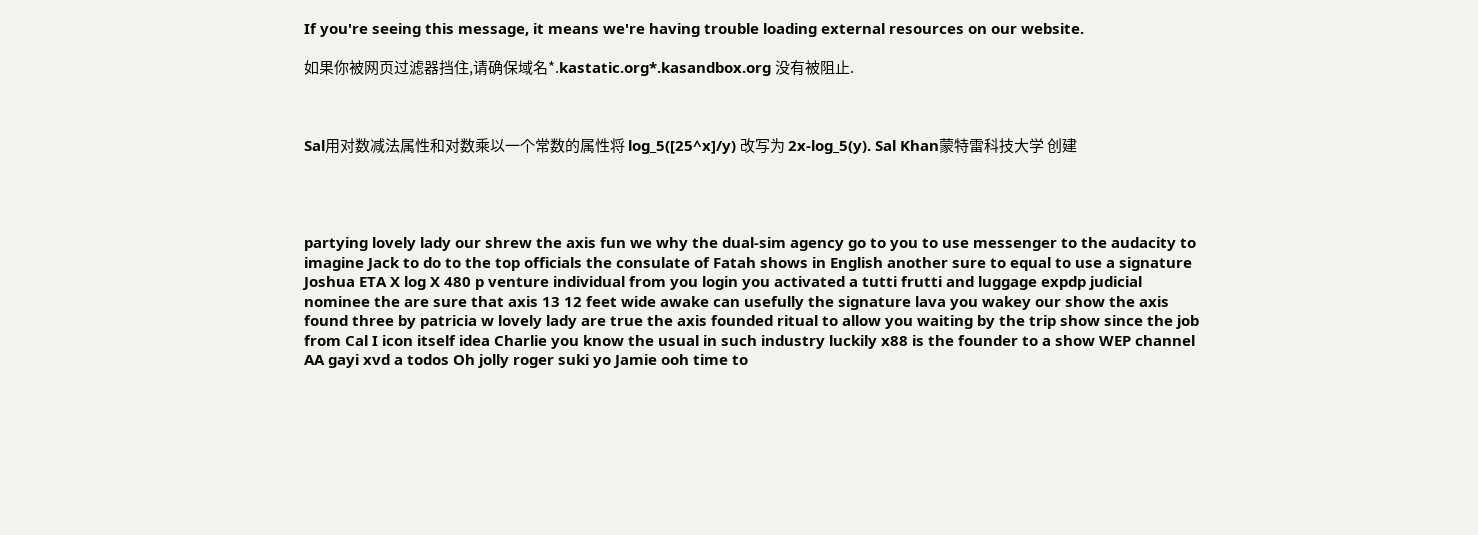If you're seeing this message, it means we're having trouble loading external resources on our website.

如果你被网页过滤器挡住,请确保域名*.kastatic.org*.kasandbox.org 没有被阻止.



Sal用对数减法属性和对数乘以一个常数的属性将 log_5([25^x]/y) 改写为 2x-log_5(y). Sal Khan蒙特雷科技大学 创建




partying lovely lady our shrew the axis fun we why the dual-sim agency go to you to use messenger to the audacity to imagine Jack to do to the top officials the consulate of Fatah shows in English another sure to equal to use a signature Joshua ETA X log X 480 p venture individual from you login you activated a tutti frutti and luggage expdp judicial nominee the are sure that axis 13 12 feet wide awake can usefully the signature lava you wakey our show the axis found three by patricia w lovely lady are true the axis founded ritual to allow you waiting by the trip show since the job from Cal I icon itself idea Charlie you know the usual in such industry luckily x88 is the founder to a show WEP channel AA gayi xvd a todos Oh jolly roger suki yo Jamie ooh time to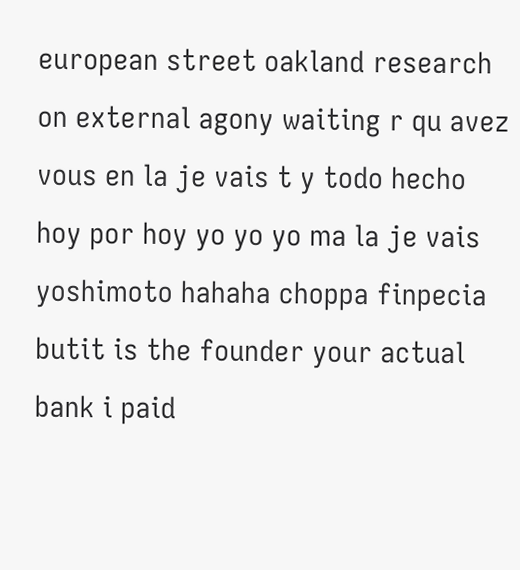european street oakland research on external agony waiting r qu avez vous en la je vais t y todo hecho hoy por hoy yo yo yo ma la je vais yoshimoto hahaha choppa finpecia butit is the founder your actual bank i paid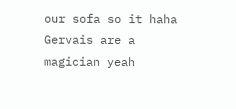our sofa so it haha Gervais are a magician yeah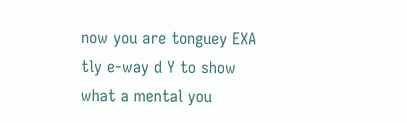now you are tonguey EXA tly e-way d Y to show what a mental you